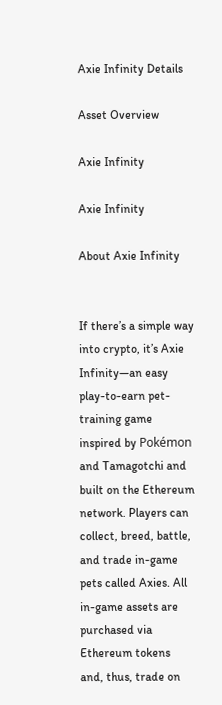Axie Infinity Details

Asset Overview

Axie Infinity

Axie Infinity

About Axie Infinity


If there’s a simple way into crypto, it’s Axie Infinity—an easy play-to-earn pet-training game inspired by Pokémon and Tamagotchi and built on the Ethereum network. Players can collect, breed, battle, and trade in-game pets called Axies. All in-game assets are purchased via Ethereum tokens and, thus, trade on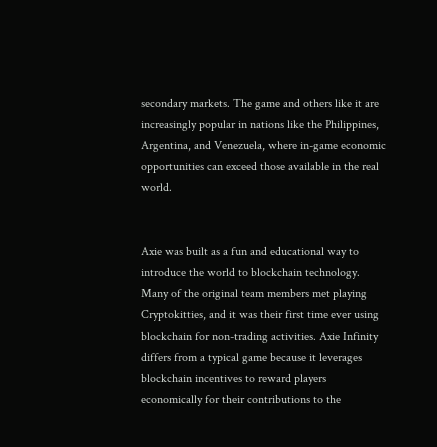secondary markets. The game and others like it are increasingly popular in nations like the Philippines, Argentina, and Venezuela, where in-game economic opportunities can exceed those available in the real world.


Axie was built as a fun and educational way to introduce the world to blockchain technology. Many of the original team members met playing Cryptokitties, and it was their first time ever using blockchain for non-trading activities. Axie Infinity differs from a typical game because it leverages blockchain incentives to reward players economically for their contributions to the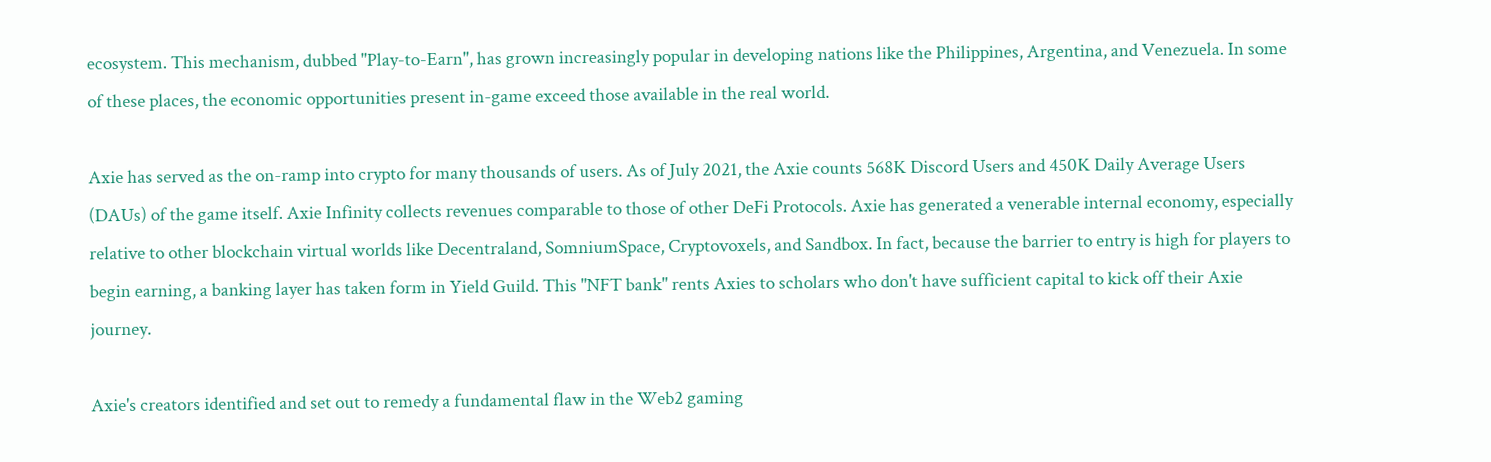ecosystem. This mechanism, dubbed "Play-to-Earn", has grown increasingly popular in developing nations like the Philippines, Argentina, and Venezuela. In some of these places, the economic opportunities present in-game exceed those available in the real world.

Axie has served as the on-ramp into crypto for many thousands of users. As of July 2021, the Axie counts 568K Discord Users and 450K Daily Average Users (DAUs) of the game itself. Axie Infinity collects revenues comparable to those of other DeFi Protocols. Axie has generated a venerable internal economy, especially relative to other blockchain virtual worlds like Decentraland, SomniumSpace, Cryptovoxels, and Sandbox. In fact, because the barrier to entry is high for players to begin earning, a banking layer has taken form in Yield Guild. This "NFT bank" rents Axies to scholars who don't have sufficient capital to kick off their Axie journey.

Axie's creators identified and set out to remedy a fundamental flaw in the Web2 gaming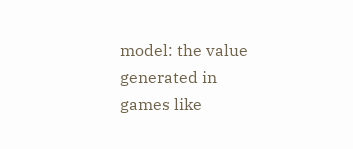model: the value generated in games like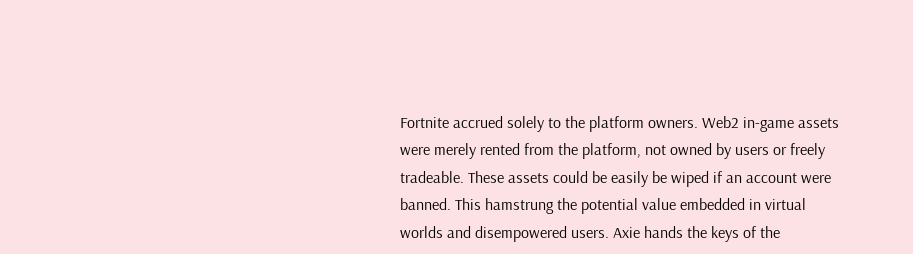Fortnite accrued solely to the platform owners. Web2 in-game assets were merely rented from the platform, not owned by users or freely tradeable. These assets could be easily be wiped if an account were banned. This hamstrung the potential value embedded in virtual worlds and disempowered users. Axie hands the keys of the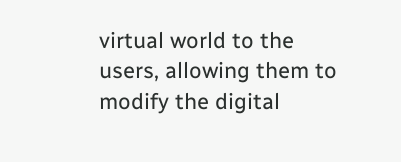virtual world to the users, allowing them to modify the digital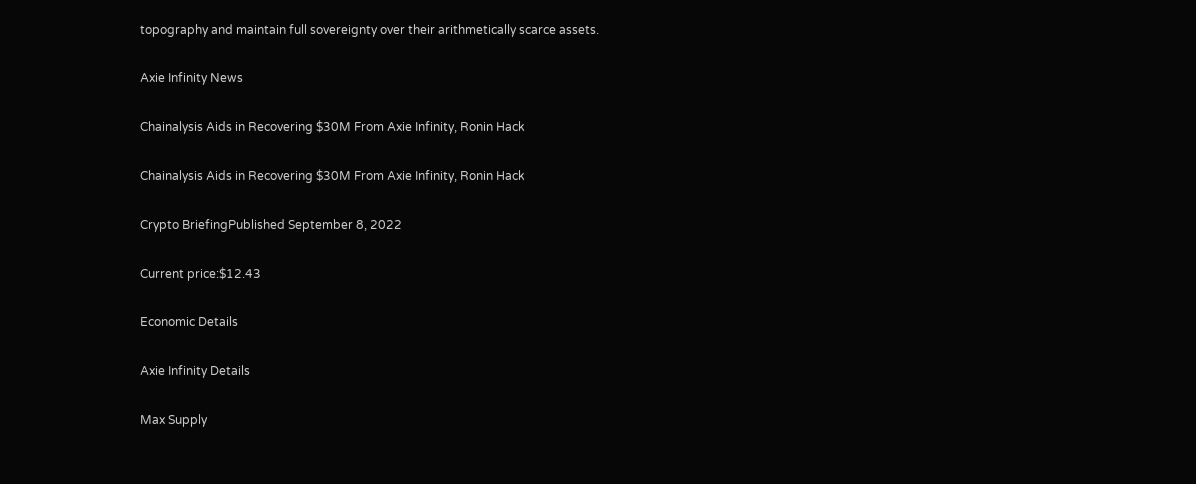topography and maintain full sovereignty over their arithmetically scarce assets.

Axie Infinity News

Chainalysis Aids in Recovering $30M From Axie Infinity, Ronin Hack

Chainalysis Aids in Recovering $30M From Axie Infinity, Ronin Hack

Crypto BriefingPublished September 8, 2022

Current price:$12.43

Economic Details

Axie Infinity Details

Max Supply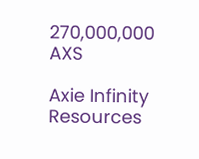270,000,000 AXS

Axie Infinity Resources